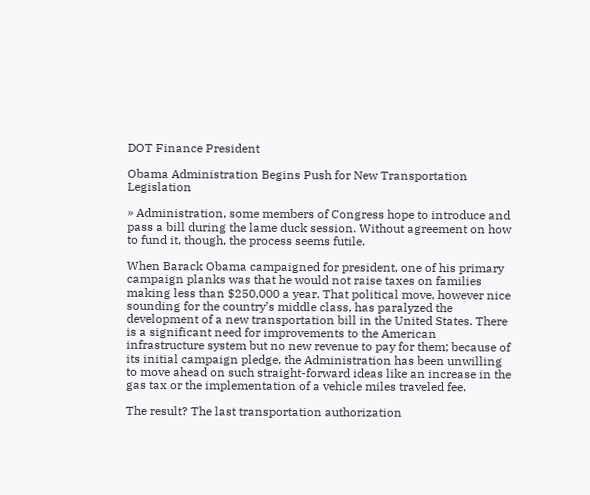DOT Finance President

Obama Administration Begins Push for New Transportation Legislation

» Administration, some members of Congress hope to introduce and pass a bill during the lame duck session. Without agreement on how to fund it, though, the process seems futile.

When Barack Obama campaigned for president, one of his primary campaign planks was that he would not raise taxes on families making less than $250,000 a year. That political move, however nice sounding for the country’s middle class, has paralyzed the development of a new transportation bill in the United States. There is a significant need for improvements to the American infrastructure system but no new revenue to pay for them; because of its initial campaign pledge, the Administration has been unwilling to move ahead on such straight-forward ideas like an increase in the gas tax or the implementation of a vehicle miles traveled fee.

The result? The last transportation authorization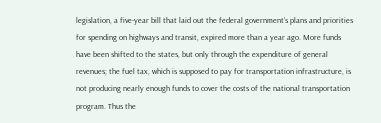legislation, a five-year bill that laid out the federal government’s plans and priorities for spending on highways and transit, expired more than a year ago. More funds have been shifted to the states, but only through the expenditure of general revenues; the fuel tax, which is supposed to pay for transportation infrastructure, is not producing nearly enough funds to cover the costs of the national transportation program. Thus the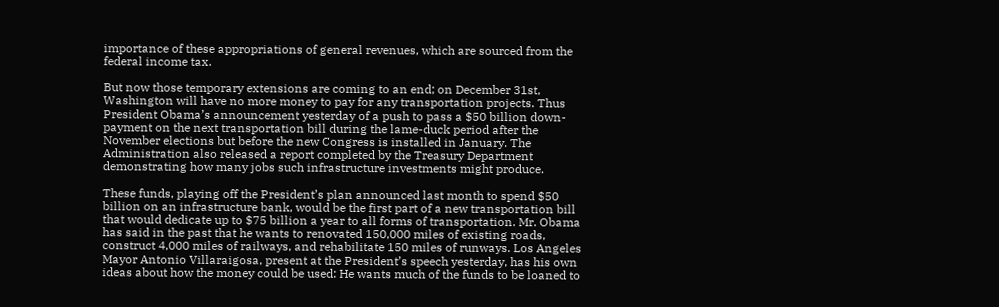importance of these appropriations of general revenues, which are sourced from the federal income tax.

But now those temporary extensions are coming to an end; on December 31st, Washington will have no more money to pay for any transportation projects. Thus President Obama’s announcement yesterday of a push to pass a $50 billion down-payment on the next transportation bill during the lame-duck period after the November elections but before the new Congress is installed in January. The Administration also released a report completed by the Treasury Department demonstrating how many jobs such infrastructure investments might produce.

These funds, playing off the President’s plan announced last month to spend $50 billion on an infrastructure bank, would be the first part of a new transportation bill that would dedicate up to $75 billion a year to all forms of transportation. Mr. Obama has said in the past that he wants to renovated 150,000 miles of existing roads, construct 4,000 miles of railways, and rehabilitate 150 miles of runways. Los Angeles Mayor Antonio Villaraigosa, present at the President’s speech yesterday, has his own ideas about how the money could be used: He wants much of the funds to be loaned to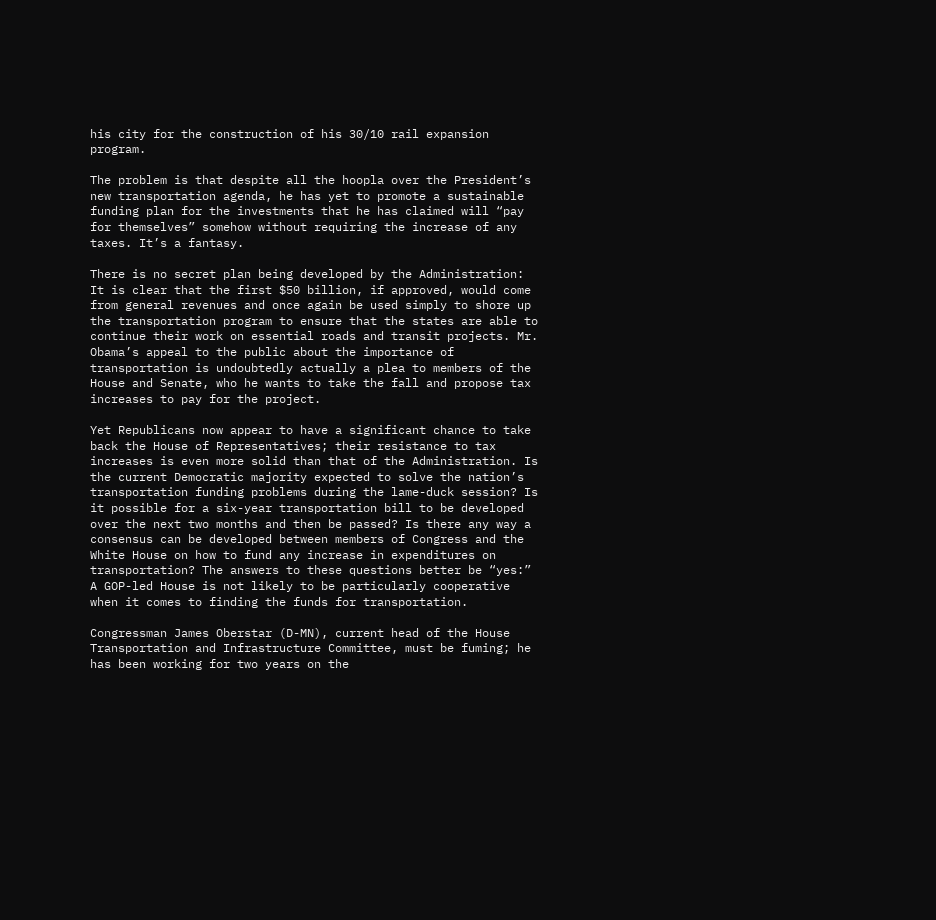his city for the construction of his 30/10 rail expansion program.

The problem is that despite all the hoopla over the President’s new transportation agenda, he has yet to promote a sustainable funding plan for the investments that he has claimed will “pay for themselves” somehow without requiring the increase of any taxes. It’s a fantasy.

There is no secret plan being developed by the Administration: It is clear that the first $50 billion, if approved, would come from general revenues and once again be used simply to shore up the transportation program to ensure that the states are able to continue their work on essential roads and transit projects. Mr. Obama’s appeal to the public about the importance of transportation is undoubtedly actually a plea to members of the House and Senate, who he wants to take the fall and propose tax increases to pay for the project.

Yet Republicans now appear to have a significant chance to take back the House of Representatives; their resistance to tax increases is even more solid than that of the Administration. Is the current Democratic majority expected to solve the nation’s transportation funding problems during the lame-duck session? Is it possible for a six-year transportation bill to be developed over the next two months and then be passed? Is there any way a consensus can be developed between members of Congress and the White House on how to fund any increase in expenditures on transportation? The answers to these questions better be “yes:” A GOP-led House is not likely to be particularly cooperative when it comes to finding the funds for transportation.

Congressman James Oberstar (D-MN), current head of the House Transportation and Infrastructure Committee, must be fuming; he has been working for two years on the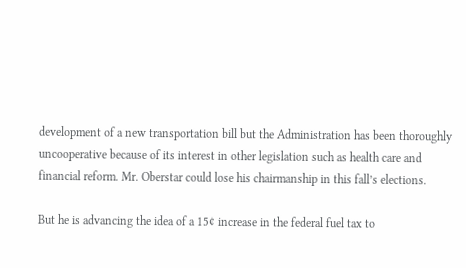development of a new transportation bill but the Administration has been thoroughly uncooperative because of its interest in other legislation such as health care and financial reform. Mr. Oberstar could lose his chairmanship in this fall’s elections.

But he is advancing the idea of a 15¢ increase in the federal fuel tax to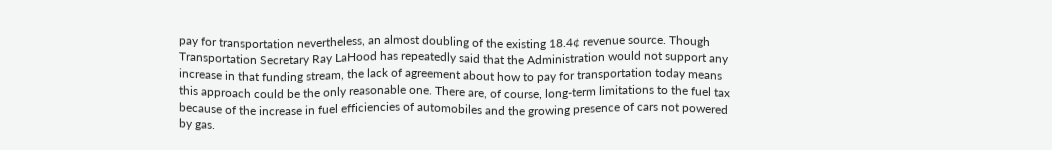pay for transportation nevertheless, an almost doubling of the existing 18.4¢ revenue source. Though Transportation Secretary Ray LaHood has repeatedly said that the Administration would not support any increase in that funding stream, the lack of agreement about how to pay for transportation today means this approach could be the only reasonable one. There are, of course, long-term limitations to the fuel tax because of the increase in fuel efficiencies of automobiles and the growing presence of cars not powered by gas.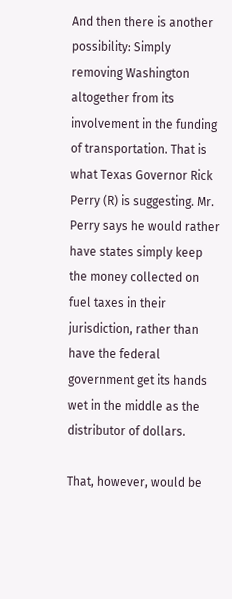And then there is another possibility: Simply removing Washington altogether from its involvement in the funding of transportation. That is what Texas Governor Rick Perry (R) is suggesting. Mr. Perry says he would rather have states simply keep the money collected on fuel taxes in their jurisdiction, rather than have the federal government get its hands wet in the middle as the distributor of dollars.

That, however, would be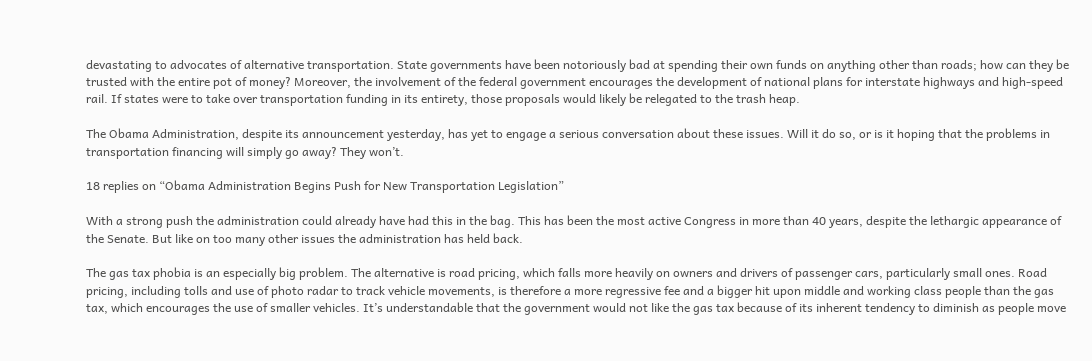devastating to advocates of alternative transportation. State governments have been notoriously bad at spending their own funds on anything other than roads; how can they be trusted with the entire pot of money? Moreover, the involvement of the federal government encourages the development of national plans for interstate highways and high-speed rail. If states were to take over transportation funding in its entirety, those proposals would likely be relegated to the trash heap.

The Obama Administration, despite its announcement yesterday, has yet to engage a serious conversation about these issues. Will it do so, or is it hoping that the problems in transportation financing will simply go away? They won’t.

18 replies on “Obama Administration Begins Push for New Transportation Legislation”

With a strong push the administration could already have had this in the bag. This has been the most active Congress in more than 40 years, despite the lethargic appearance of the Senate. But like on too many other issues the administration has held back.

The gas tax phobia is an especially big problem. The alternative is road pricing, which falls more heavily on owners and drivers of passenger cars, particularly small ones. Road pricing, including tolls and use of photo radar to track vehicle movements, is therefore a more regressive fee and a bigger hit upon middle and working class people than the gas tax, which encourages the use of smaller vehicles. It’s understandable that the government would not like the gas tax because of its inherent tendency to diminish as people move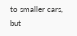to smaller cars, but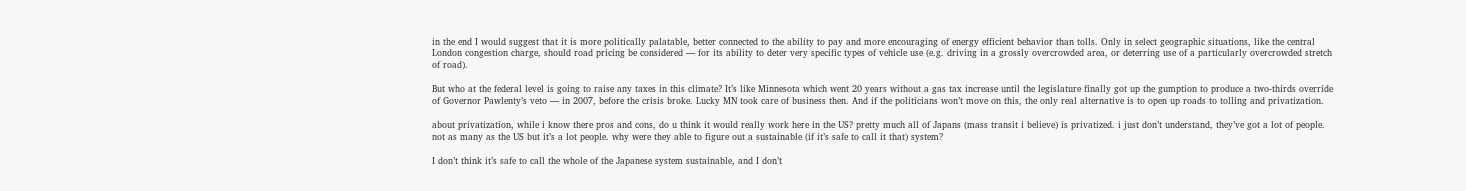in the end I would suggest that it is more politically palatable, better connected to the ability to pay and more encouraging of energy efficient behavior than tolls. Only in select geographic situations, like the central London congestion charge, should road pricing be considered — for its ability to deter very specific types of vehicle use (e.g. driving in a grossly overcrowded area, or deterring use of a particularly overcrowded stretch of road).

But who at the federal level is going to raise any taxes in this climate? It’s like Minnesota which went 20 years without a gas tax increase until the legislature finally got up the gumption to produce a two-thirds override of Governor Pawlenty’s veto — in 2007, before the crisis broke. Lucky MN took care of business then. And if the politicians won’t move on this, the only real alternative is to open up roads to tolling and privatization.

about privatization, while i know there pros and cons, do u think it would really work here in the US? pretty much all of Japans (mass transit i believe) is privatized. i just don’t understand, they’ve got a lot of people. not as many as the US but it’s a lot people. why were they able to figure out a sustainable (if it’s safe to call it that) system?

I don’t think it’s safe to call the whole of the Japanese system sustainable, and I don’t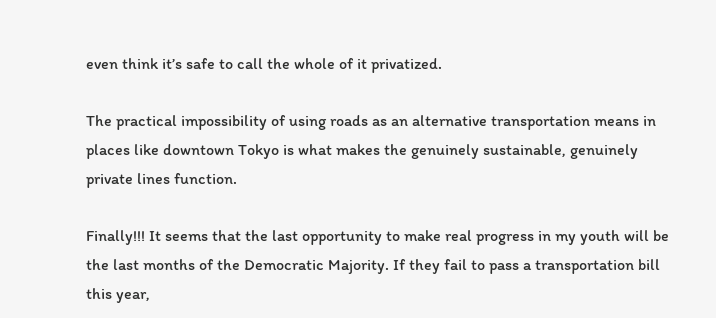even think it’s safe to call the whole of it privatized.

The practical impossibility of using roads as an alternative transportation means in places like downtown Tokyo is what makes the genuinely sustainable, genuinely private lines function.

Finally!!! It seems that the last opportunity to make real progress in my youth will be the last months of the Democratic Majority. If they fail to pass a transportation bill this year,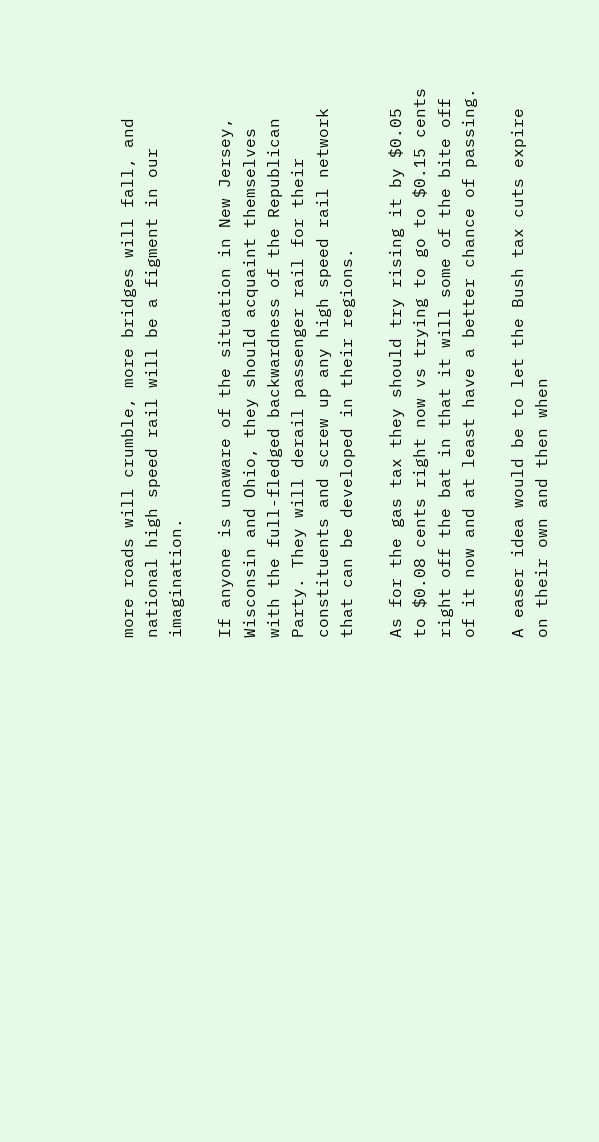more roads will crumble, more bridges will fall, and national high speed rail will be a figment in our imagination.

If anyone is unaware of the situation in New Jersey, Wisconsin and Ohio, they should acquaint themselves with the full-fledged backwardness of the Republican Party. They will derail passenger rail for their constituents and screw up any high speed rail network that can be developed in their regions.

As for the gas tax they should try rising it by $0.05 to $0.08 cents right now vs trying to go to $0.15 cents right off the bat in that it will some of the bite off of it now and at least have a better chance of passing.

A easer idea would be to let the Bush tax cuts expire on their own and then when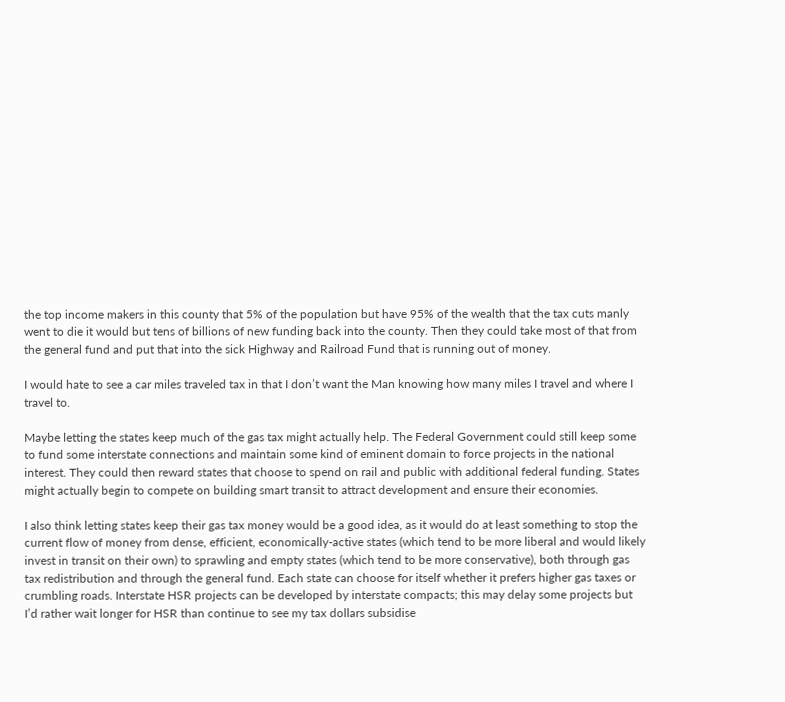the top income makers in this county that 5% of the population but have 95% of the wealth that the tax cuts manly went to die it would but tens of billions of new funding back into the county. Then they could take most of that from the general fund and put that into the sick Highway and Railroad Fund that is running out of money.

I would hate to see a car miles traveled tax in that I don’t want the Man knowing how many miles I travel and where I travel to.

Maybe letting the states keep much of the gas tax might actually help. The Federal Government could still keep some to fund some interstate connections and maintain some kind of eminent domain to force projects in the national interest. They could then reward states that choose to spend on rail and public with additional federal funding. States might actually begin to compete on building smart transit to attract development and ensure their economies.

I also think letting states keep their gas tax money would be a good idea, as it would do at least something to stop the current flow of money from dense, efficient, economically-active states (which tend to be more liberal and would likely invest in transit on their own) to sprawling and empty states (which tend to be more conservative), both through gas tax redistribution and through the general fund. Each state can choose for itself whether it prefers higher gas taxes or crumbling roads. Interstate HSR projects can be developed by interstate compacts; this may delay some projects but I’d rather wait longer for HSR than continue to see my tax dollars subsidise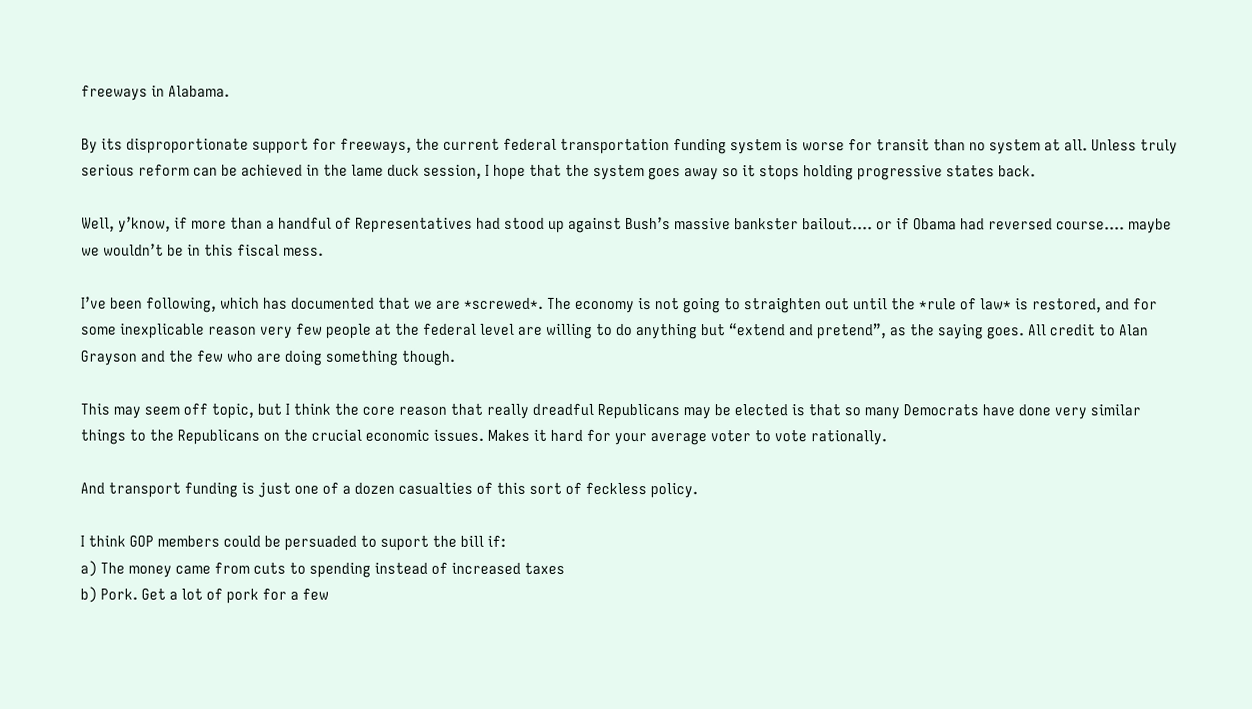freeways in Alabama.

By its disproportionate support for freeways, the current federal transportation funding system is worse for transit than no system at all. Unless truly serious reform can be achieved in the lame duck session, I hope that the system goes away so it stops holding progressive states back.

Well, y’know, if more than a handful of Representatives had stood up against Bush’s massive bankster bailout…. or if Obama had reversed course…. maybe we wouldn’t be in this fiscal mess.

I’ve been following, which has documented that we are *screwed*. The economy is not going to straighten out until the *rule of law* is restored, and for some inexplicable reason very few people at the federal level are willing to do anything but “extend and pretend”, as the saying goes. All credit to Alan Grayson and the few who are doing something though.

This may seem off topic, but I think the core reason that really dreadful Republicans may be elected is that so many Democrats have done very similar things to the Republicans on the crucial economic issues. Makes it hard for your average voter to vote rationally.

And transport funding is just one of a dozen casualties of this sort of feckless policy.

I think GOP members could be persuaded to suport the bill if:
a) The money came from cuts to spending instead of increased taxes
b) Pork. Get a lot of pork for a few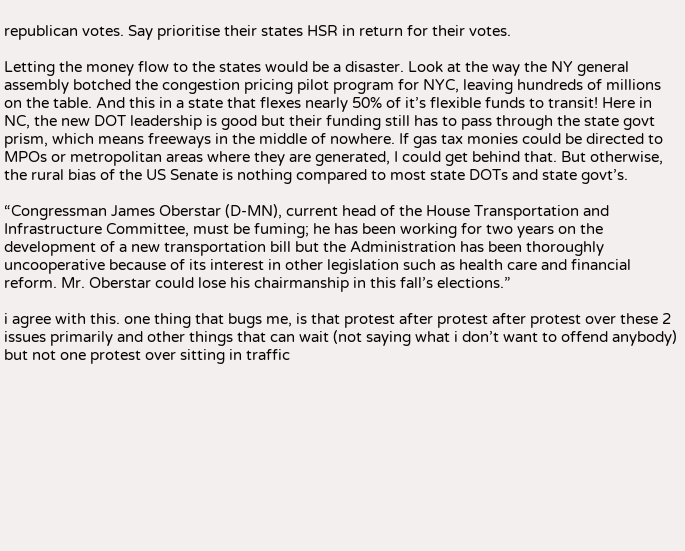republican votes. Say prioritise their states HSR in return for their votes.

Letting the money flow to the states would be a disaster. Look at the way the NY general assembly botched the congestion pricing pilot program for NYC, leaving hundreds of millions on the table. And this in a state that flexes nearly 50% of it’s flexible funds to transit! Here in NC, the new DOT leadership is good but their funding still has to pass through the state govt prism, which means freeways in the middle of nowhere. If gas tax monies could be directed to MPOs or metropolitan areas where they are generated, I could get behind that. But otherwise, the rural bias of the US Senate is nothing compared to most state DOTs and state govt’s.

“Congressman James Oberstar (D-MN), current head of the House Transportation and Infrastructure Committee, must be fuming; he has been working for two years on the development of a new transportation bill but the Administration has been thoroughly uncooperative because of its interest in other legislation such as health care and financial reform. Mr. Oberstar could lose his chairmanship in this fall’s elections.”

i agree with this. one thing that bugs me, is that protest after protest after protest over these 2 issues primarily and other things that can wait (not saying what i don’t want to offend anybody) but not one protest over sitting in traffic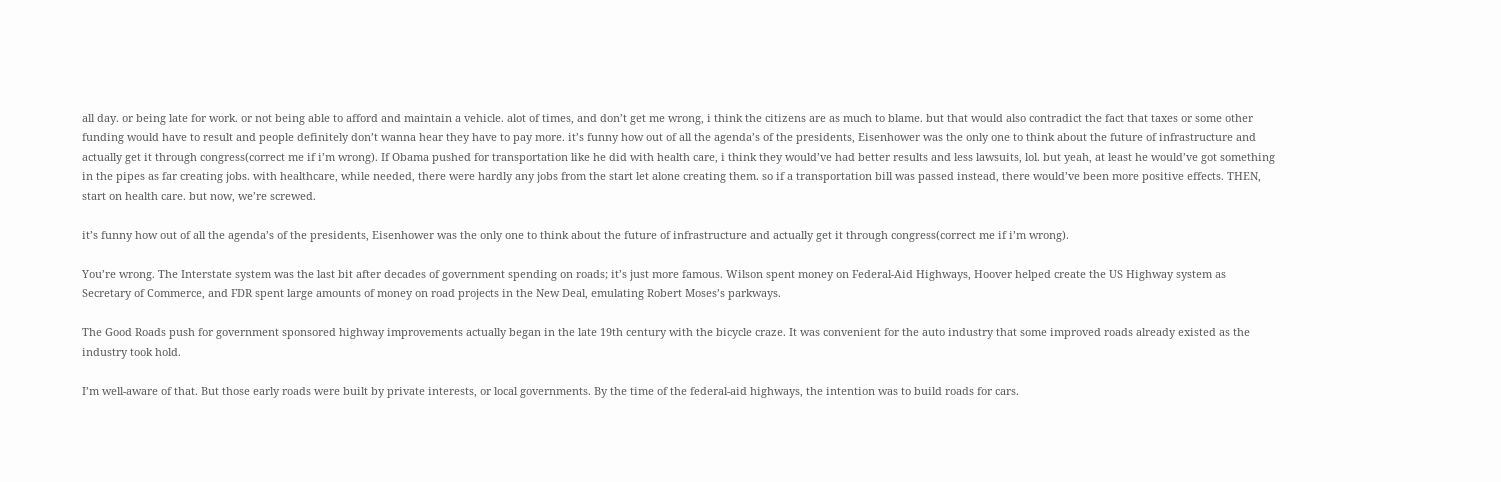all day. or being late for work. or not being able to afford and maintain a vehicle. alot of times, and don’t get me wrong, i think the citizens are as much to blame. but that would also contradict the fact that taxes or some other funding would have to result and people definitely don’t wanna hear they have to pay more. it’s funny how out of all the agenda’s of the presidents, Eisenhower was the only one to think about the future of infrastructure and actually get it through congress(correct me if i’m wrong). If Obama pushed for transportation like he did with health care, i think they would’ve had better results and less lawsuits, lol. but yeah, at least he would’ve got something in the pipes as far creating jobs. with healthcare, while needed, there were hardly any jobs from the start let alone creating them. so if a transportation bill was passed instead, there would’ve been more positive effects. THEN, start on health care. but now, we’re screwed.

it’s funny how out of all the agenda’s of the presidents, Eisenhower was the only one to think about the future of infrastructure and actually get it through congress(correct me if i’m wrong).

You’re wrong. The Interstate system was the last bit after decades of government spending on roads; it’s just more famous. Wilson spent money on Federal-Aid Highways, Hoover helped create the US Highway system as Secretary of Commerce, and FDR spent large amounts of money on road projects in the New Deal, emulating Robert Moses’s parkways.

The Good Roads push for government sponsored highway improvements actually began in the late 19th century with the bicycle craze. It was convenient for the auto industry that some improved roads already existed as the industry took hold.

I’m well-aware of that. But those early roads were built by private interests, or local governments. By the time of the federal-aid highways, the intention was to build roads for cars.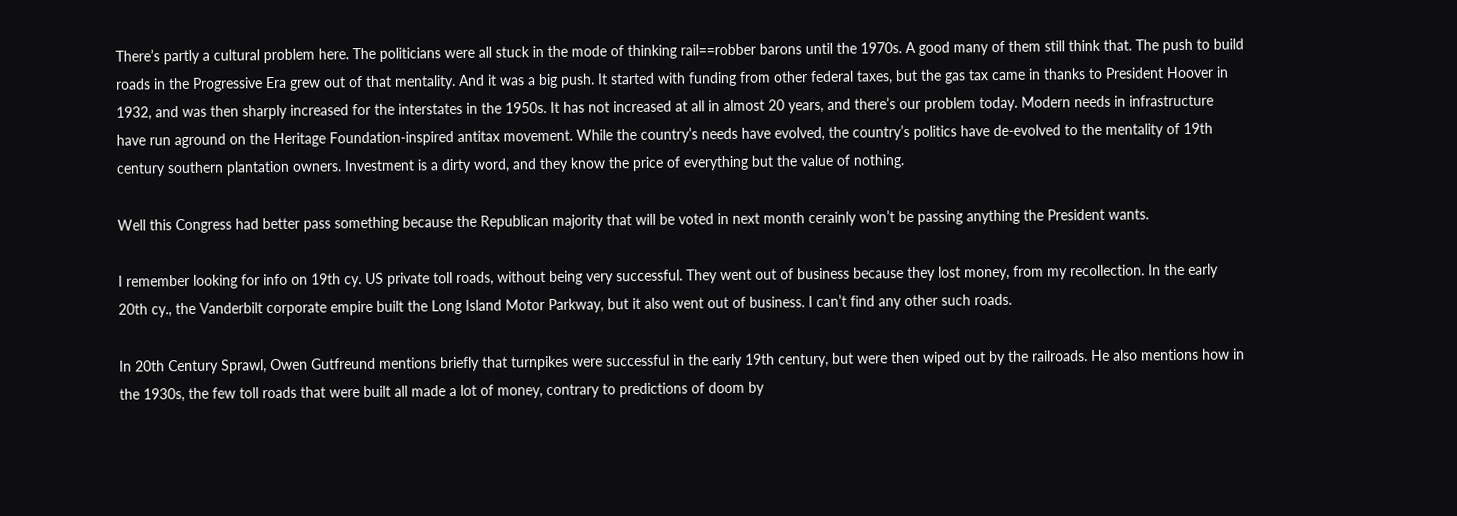There’s partly a cultural problem here. The politicians were all stuck in the mode of thinking rail==robber barons until the 1970s. A good many of them still think that. The push to build roads in the Progressive Era grew out of that mentality. And it was a big push. It started with funding from other federal taxes, but the gas tax came in thanks to President Hoover in 1932, and was then sharply increased for the interstates in the 1950s. It has not increased at all in almost 20 years, and there’s our problem today. Modern needs in infrastructure have run aground on the Heritage Foundation-inspired antitax movement. While the country’s needs have evolved, the country’s politics have de-evolved to the mentality of 19th century southern plantation owners. Investment is a dirty word, and they know the price of everything but the value of nothing.

Well this Congress had better pass something because the Republican majority that will be voted in next month cerainly won’t be passing anything the President wants.

I remember looking for info on 19th cy. US private toll roads, without being very successful. They went out of business because they lost money, from my recollection. In the early 20th cy., the Vanderbilt corporate empire built the Long Island Motor Parkway, but it also went out of business. I can’t find any other such roads.

In 20th Century Sprawl, Owen Gutfreund mentions briefly that turnpikes were successful in the early 19th century, but were then wiped out by the railroads. He also mentions how in the 1930s, the few toll roads that were built all made a lot of money, contrary to predictions of doom by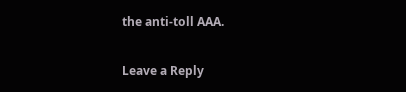the anti-toll AAA.

Leave a Reply